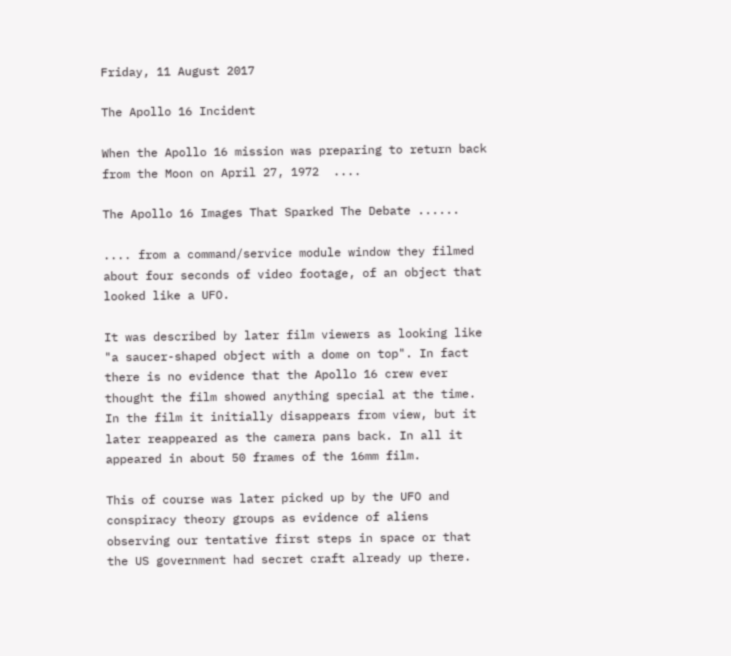Friday, 11 August 2017

The Apollo 16 Incident

When the Apollo 16 mission was preparing to return back from the Moon on April 27, 1972  ....

The Apollo 16 Images That Sparked The Debate ......

.... from a command/service module window they filmed about four seconds of video footage, of an object that looked like a UFO.

It was described by later film viewers as looking like "a saucer-shaped object with a dome on top". In fact there is no evidence that the Apollo 16 crew ever thought the film showed anything special at the time. In the film it initially disappears from view, but it later reappeared as the camera pans back. In all it appeared in about 50 frames of the 16mm film.

This of course was later picked up by the UFO and conspiracy theory groups as evidence of aliens observing our tentative first steps in space or that the US government had secret craft already up there.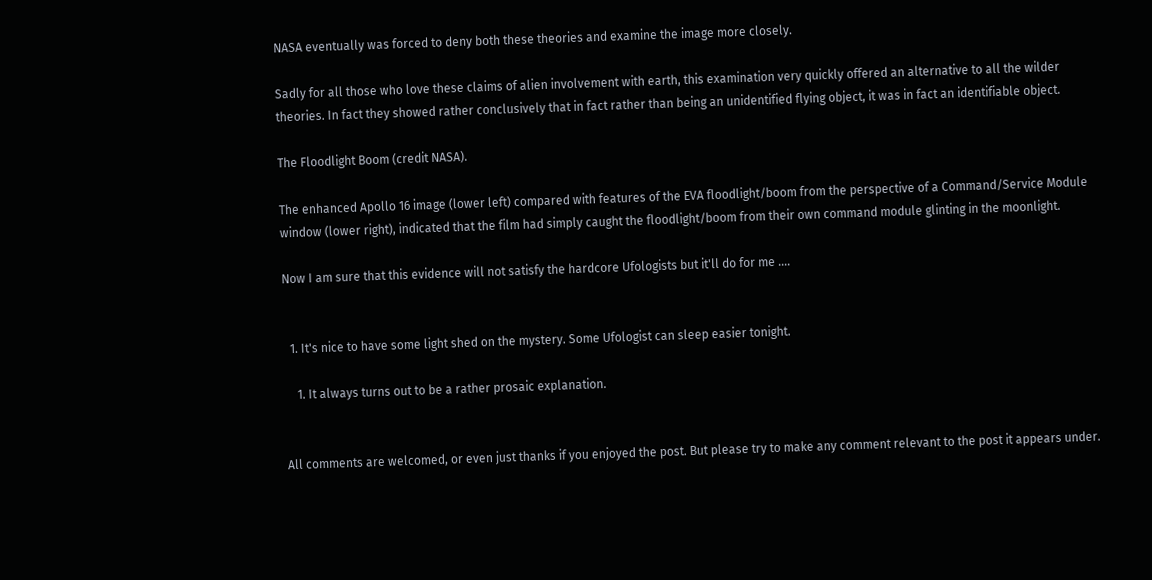NASA eventually was forced to deny both these theories and examine the image more closely.

Sadly for all those who love these claims of alien involvement with earth, this examination very quickly offered an alternative to all the wilder theories. In fact they showed rather conclusively that in fact rather than being an unidentified flying object, it was in fact an identifiable object.

The Floodlight Boom (credit NASA).

The enhanced Apollo 16 image (lower left) compared with features of the EVA floodlight/boom from the perspective of a Command/Service Module window (lower right), indicated that the film had simply caught the floodlight/boom from their own command module glinting in the moonlight.

Now I am sure that this evidence will not satisfy the hardcore Ufologists but it'll do for me ....


  1. It's nice to have some light shed on the mystery. Some Ufologist can sleep easier tonight.

    1. It always turns out to be a rather prosaic explanation.


All comments are welcomed, or even just thanks if you enjoyed the post. But please try to make any comment relevant to the post it appears under.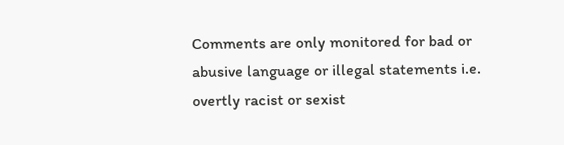Comments are only monitored for bad or abusive language or illegal statements i.e. overtly racist or sexist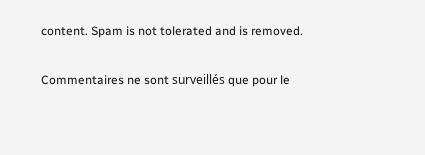content. Spam is not tolerated and is removed.

Commentaires ne sont surveillés que pour le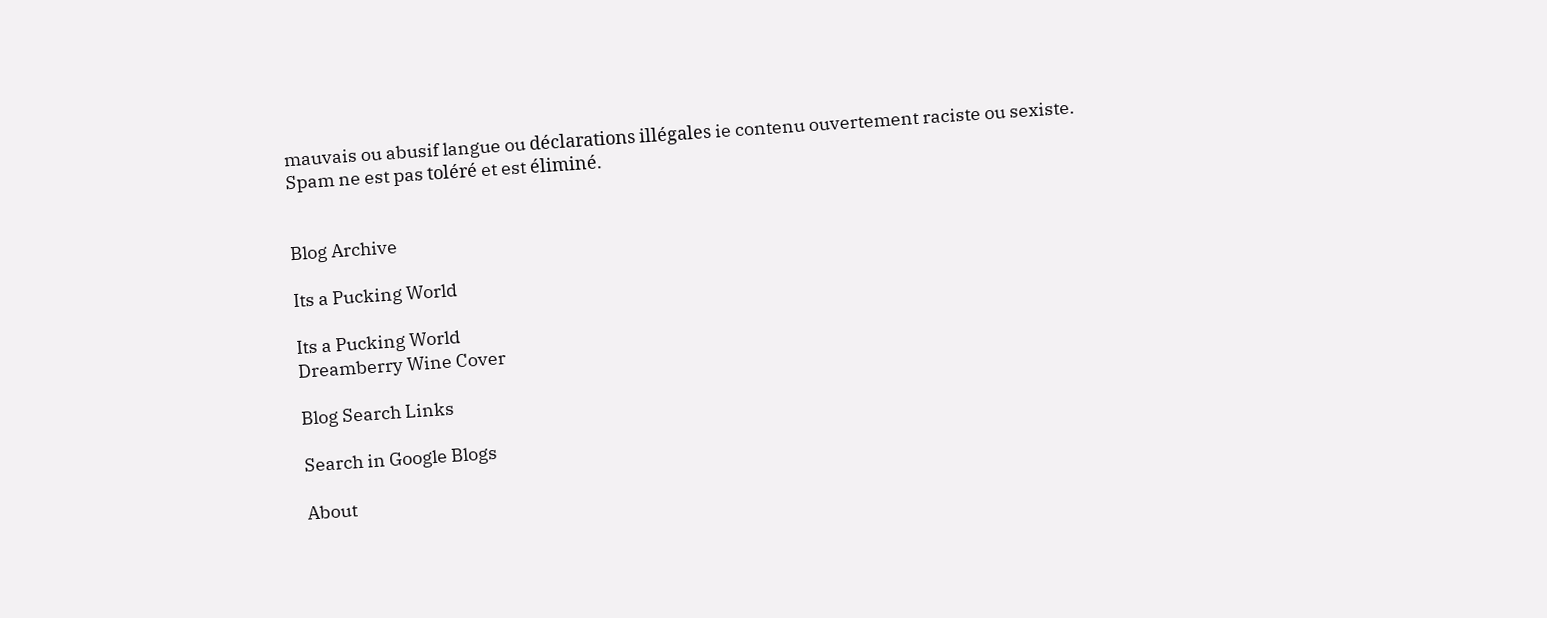mauvais ou abusif langue ou déclarations illégales ie contenu ouvertement raciste ou sexiste. Spam ne est pas toléré et est éliminé.


Blog Archive

Its a Pucking World

Its a Pucking World
Dreamberry Wine Cover

Blog Search Links

Search in Google Blogs

About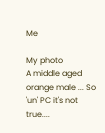Me

My photo
A middle aged orange male ... So 'un' PC it's not true....